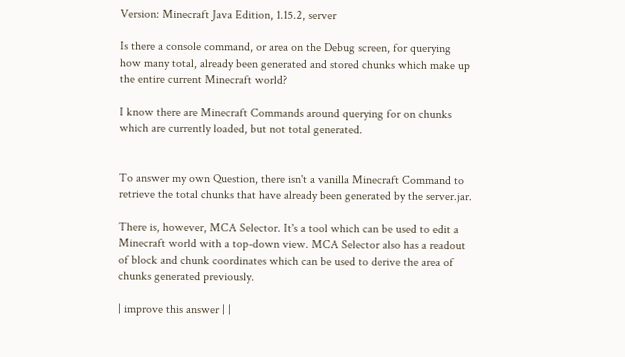Version: Minecraft Java Edition, 1.15.2, server

Is there a console command, or area on the Debug screen, for querying how many total, already been generated and stored chunks which make up the entire current Minecraft world?

I know there are Minecraft Commands around querying for on chunks which are currently loaded, but not total generated.


To answer my own Question, there isn't a vanilla Minecraft Command to retrieve the total chunks that have already been generated by the server.jar.

There is, however, MCA Selector. It's a tool which can be used to edit a Minecraft world with a top-down view. MCA Selector also has a readout of block and chunk coordinates which can be used to derive the area of chunks generated previously.

| improve this answer | |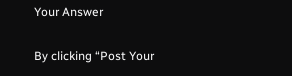Your Answer

By clicking “Post Your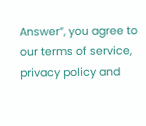Answer”, you agree to our terms of service, privacy policy and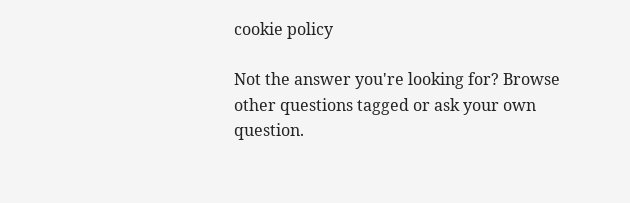cookie policy

Not the answer you're looking for? Browse other questions tagged or ask your own question.